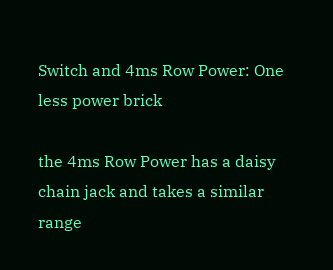Switch and 4ms Row Power: One less power brick

the 4ms Row Power has a daisy chain jack and takes a similar range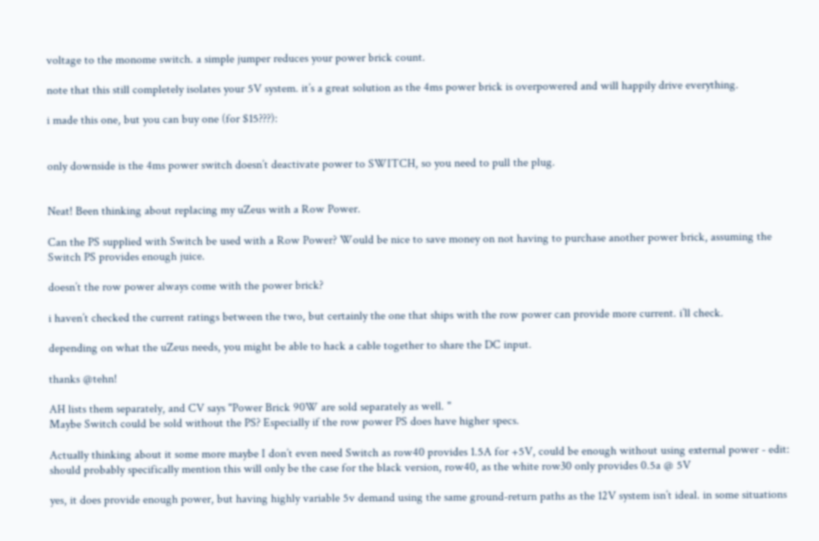voltage to the monome switch. a simple jumper reduces your power brick count.

note that this still completely isolates your 5V system. it’s a great solution as the 4ms power brick is overpowered and will happily drive everything.

i made this one, but you can buy one (for $15???):


only downside is the 4ms power switch doesn’t deactivate power to SWITCH, so you need to pull the plug.


Neat! Been thinking about replacing my uZeus with a Row Power.

Can the PS supplied with Switch be used with a Row Power? Would be nice to save money on not having to purchase another power brick, assuming the Switch PS provides enough juice.

doesn’t the row power always come with the power brick?

i haven’t checked the current ratings between the two, but certainly the one that ships with the row power can provide more current. i’ll check.

depending on what the uZeus needs, you might be able to hack a cable together to share the DC input.

thanks @tehn!

AH lists them separately, and CV says "Power Brick 90W are sold separately as well. "
Maybe Switch could be sold without the PS? Especially if the row power PS does have higher specs.

Actually thinking about it some more maybe I don’t even need Switch as row40 provides 1.5A for +5V, could be enough without using external power - edit: should probably specifically mention this will only be the case for the black version, row40, as the white row30 only provides 0.5a @ 5V

yes, it does provide enough power, but having highly variable 5v demand using the same ground-return paths as the 12V system isn’t ideal. in some situations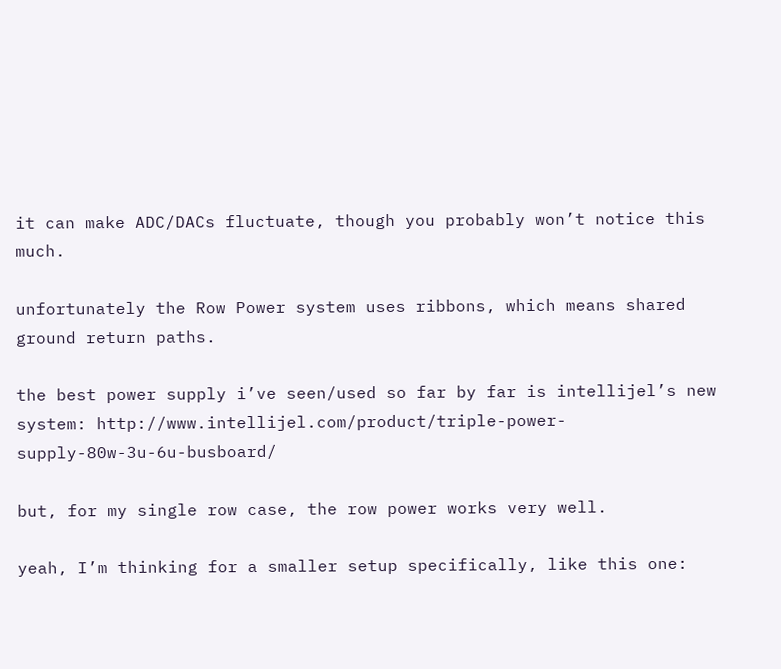it can make ADC/DACs fluctuate, though you probably won’t notice this much.

unfortunately the Row Power system uses ribbons, which means shared ground return paths.

the best power supply i’ve seen/used so far by far is intellijel’s new system: http://www.intellijel.com/product/triple-power-supply-80w-3u-6u-busboard/

but, for my single row case, the row power works very well.

yeah, I’m thinking for a smaller setup specifically, like this one: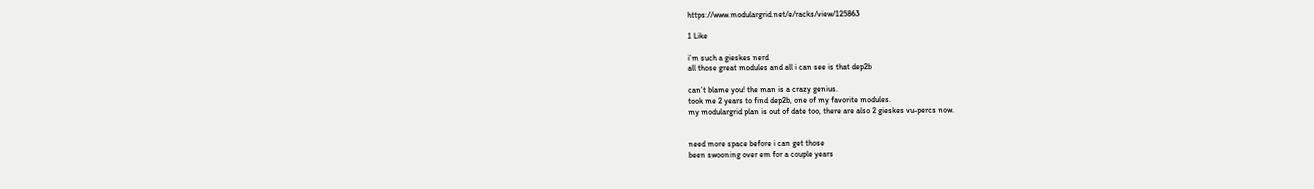https://www.modulargrid.net/e/racks/view/125863

1 Like

i’m such a gieskes nerd
all those great modules and all i can see is that dep2b

can’t blame you! the man is a crazy genius.
took me 2 years to find dep2b, one of my favorite modules.
my modulargrid plan is out of date too, there are also 2 gieskes vu-percs now.


need more space before i can get those
been swooning over em for a couple years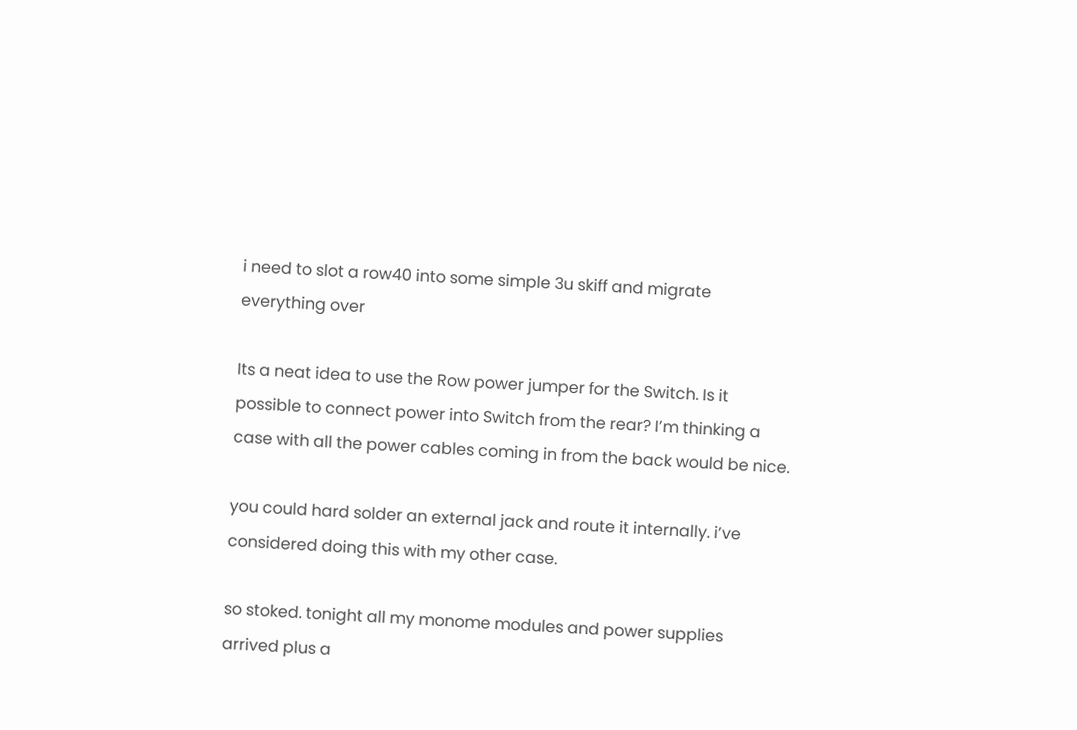i need to slot a row40 into some simple 3u skiff and migrate everything over

Its a neat idea to use the Row power jumper for the Switch. Is it possible to connect power into Switch from the rear? I’m thinking a case with all the power cables coming in from the back would be nice.

you could hard solder an external jack and route it internally. i’ve considered doing this with my other case.

so stoked. tonight all my monome modules and power supplies arrived plus a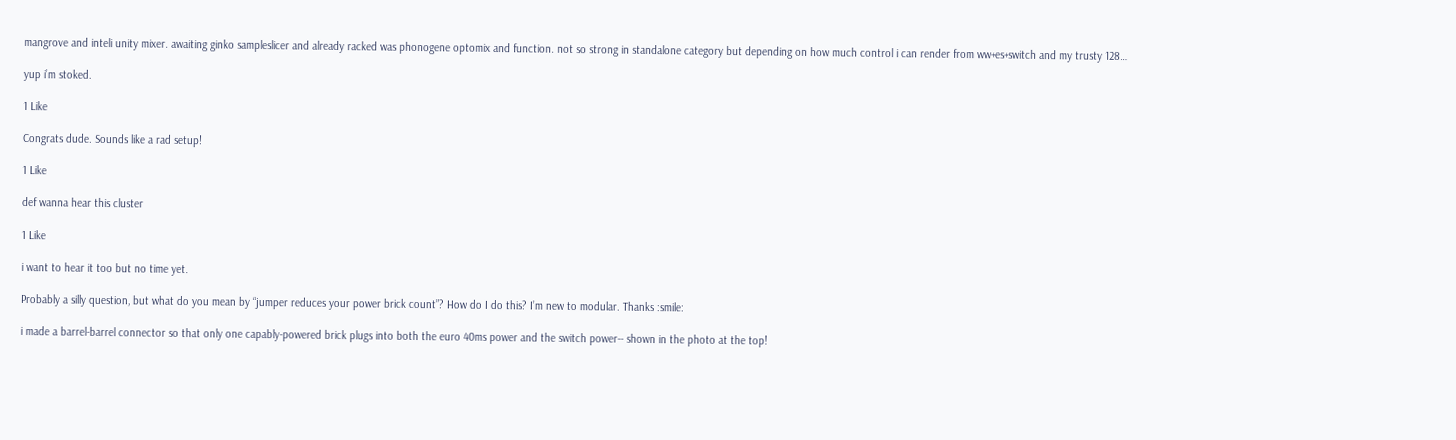mangrove and inteli unity mixer. awaiting ginko sampleslicer and already racked was phonogene optomix and function. not so strong in standalone category but depending on how much control i can render from ww+es+switch and my trusty 128…

yup i’m stoked.

1 Like

Congrats dude. Sounds like a rad setup!

1 Like

def wanna hear this cluster

1 Like

i want to hear it too but no time yet.

Probably a silly question, but what do you mean by “jumper reduces your power brick count”? How do I do this? I’m new to modular. Thanks :smile:

i made a barrel-barrel connector so that only one capably-powered brick plugs into both the euro 40ms power and the switch power-- shown in the photo at the top!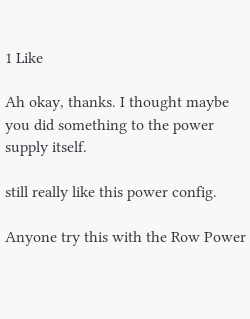1 Like

Ah okay, thanks. I thought maybe you did something to the power supply itself.

still really like this power config.

Anyone try this with the Row Power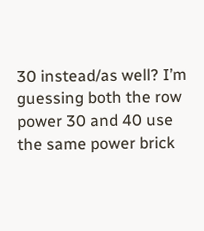30 instead/as well? I’m guessing both the row power 30 and 40 use the same power brick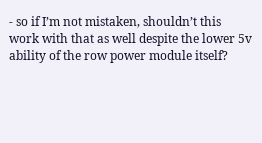- so if I’m not mistaken, shouldn’t this work with that as well despite the lower 5v ability of the row power module itself?